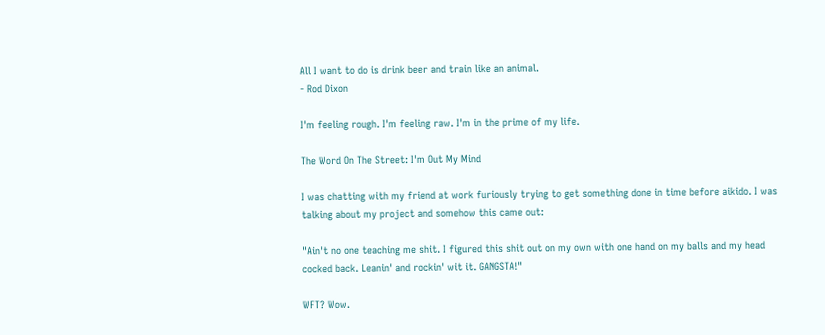All I want to do is drink beer and train like an animal.
- Rod Dixon

I'm feeling rough. I'm feeling raw. I'm in the prime of my life.

The Word On The Street: I'm Out My Mind

I was chatting with my friend at work furiously trying to get something done in time before aikido. I was talking about my project and somehow this came out:

"Ain't no one teaching me shit. I figured this shit out on my own with one hand on my balls and my head cocked back. Leanin' and rockin' wit it. GANGSTA!"

WFT? Wow.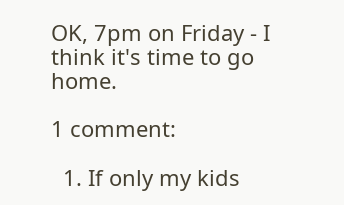OK, 7pm on Friday - I think it's time to go home.

1 comment:

  1. If only my kids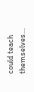could teach themselves...